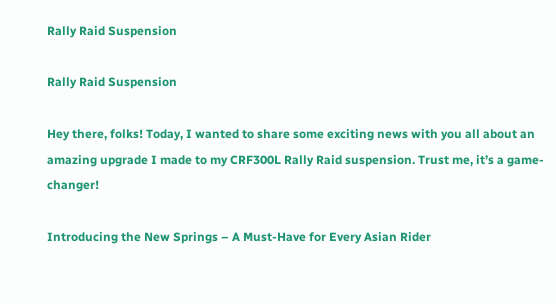Rally Raid Suspension

Rally Raid Suspension

Hey there, folks! Today, I wanted to share some exciting news with you all about an amazing upgrade I made to my CRF300L Rally Raid suspension. Trust me, it’s a game-changer!

Introducing the New Springs – A Must-Have for Every Asian Rider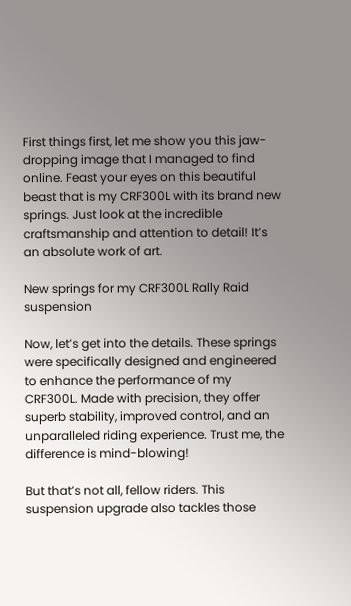First things first, let me show you this jaw-dropping image that I managed to find online. Feast your eyes on this beautiful beast that is my CRF300L with its brand new springs. Just look at the incredible craftsmanship and attention to detail! It’s an absolute work of art.

New springs for my CRF300L Rally Raid suspension

Now, let’s get into the details. These springs were specifically designed and engineered to enhance the performance of my CRF300L. Made with precision, they offer superb stability, improved control, and an unparalleled riding experience. Trust me, the difference is mind-blowing!

But that’s not all, fellow riders. This suspension upgrade also tackles those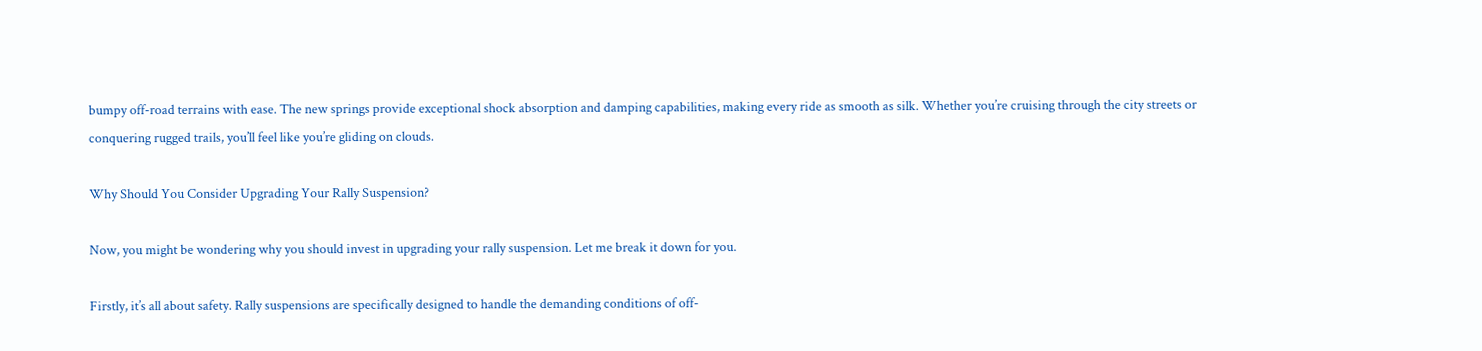bumpy off-road terrains with ease. The new springs provide exceptional shock absorption and damping capabilities, making every ride as smooth as silk. Whether you’re cruising through the city streets or conquering rugged trails, you’ll feel like you’re gliding on clouds.

Why Should You Consider Upgrading Your Rally Suspension?

Now, you might be wondering why you should invest in upgrading your rally suspension. Let me break it down for you.

Firstly, it’s all about safety. Rally suspensions are specifically designed to handle the demanding conditions of off-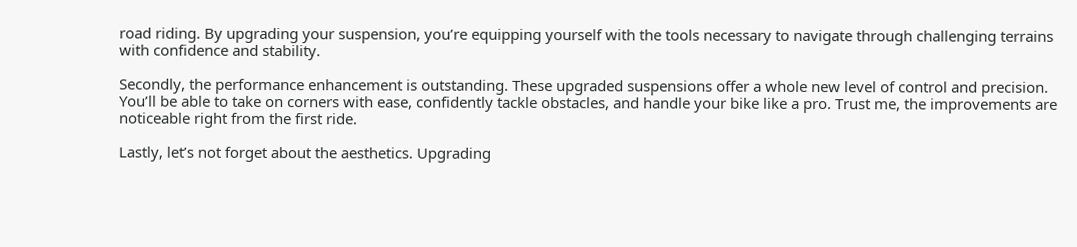road riding. By upgrading your suspension, you’re equipping yourself with the tools necessary to navigate through challenging terrains with confidence and stability.

Secondly, the performance enhancement is outstanding. These upgraded suspensions offer a whole new level of control and precision. You’ll be able to take on corners with ease, confidently tackle obstacles, and handle your bike like a pro. Trust me, the improvements are noticeable right from the first ride.

Lastly, let’s not forget about the aesthetics. Upgrading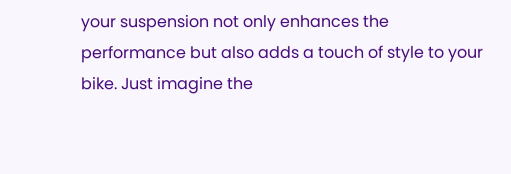your suspension not only enhances the performance but also adds a touch of style to your bike. Just imagine the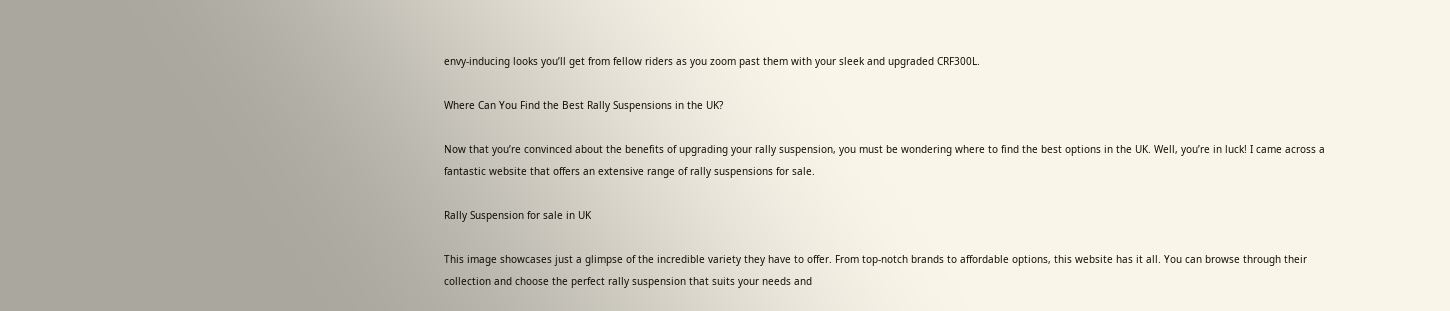envy-inducing looks you’ll get from fellow riders as you zoom past them with your sleek and upgraded CRF300L.

Where Can You Find the Best Rally Suspensions in the UK?

Now that you’re convinced about the benefits of upgrading your rally suspension, you must be wondering where to find the best options in the UK. Well, you’re in luck! I came across a fantastic website that offers an extensive range of rally suspensions for sale.

Rally Suspension for sale in UK

This image showcases just a glimpse of the incredible variety they have to offer. From top-notch brands to affordable options, this website has it all. You can browse through their collection and choose the perfect rally suspension that suits your needs and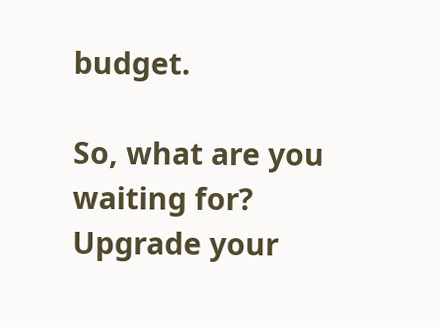budget.

So, what are you waiting for? Upgrade your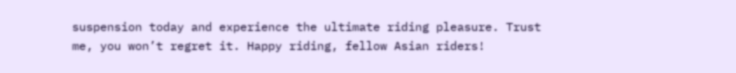suspension today and experience the ultimate riding pleasure. Trust me, you won’t regret it. Happy riding, fellow Asian riders!